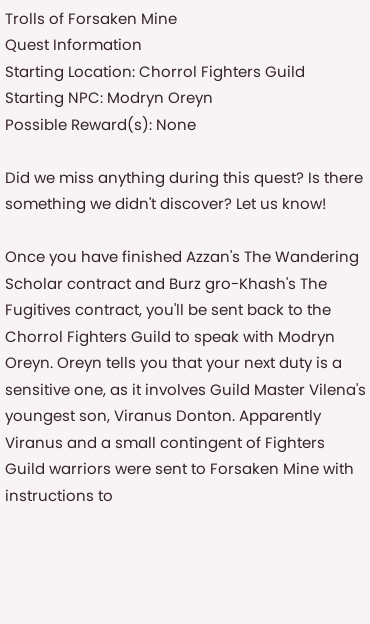Trolls of Forsaken Mine
Quest Information
Starting Location: Chorrol Fighters Guild
Starting NPC: Modryn Oreyn
Possible Reward(s): None

Did we miss anything during this quest? Is there something we didn't discover? Let us know!

Once you have finished Azzan's The Wandering Scholar contract and Burz gro-Khash's The Fugitives contract, you'll be sent back to the Chorrol Fighters Guild to speak with Modryn Oreyn. Oreyn tells you that your next duty is a sensitive one, as it involves Guild Master Vilena's youngest son, Viranus Donton. Apparently Viranus and a small contingent of Fighters Guild warriors were sent to Forsaken Mine with instructions to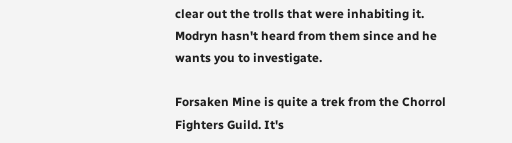clear out the trolls that were inhabiting it. Modryn hasn't heard from them since and he wants you to investigate.

Forsaken Mine is quite a trek from the Chorrol Fighters Guild. It's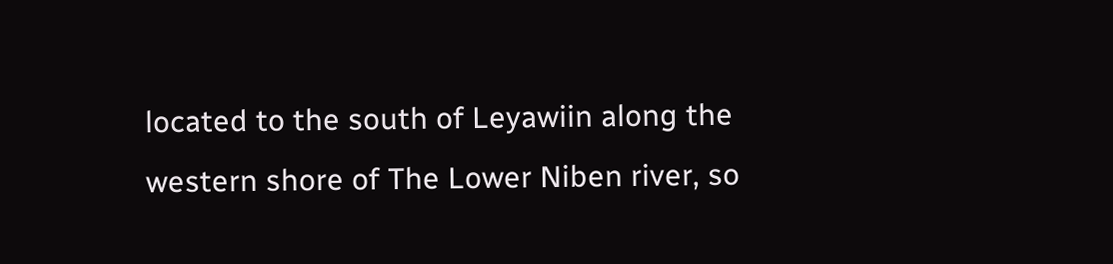located to the south of Leyawiin along the western shore of The Lower Niben river, so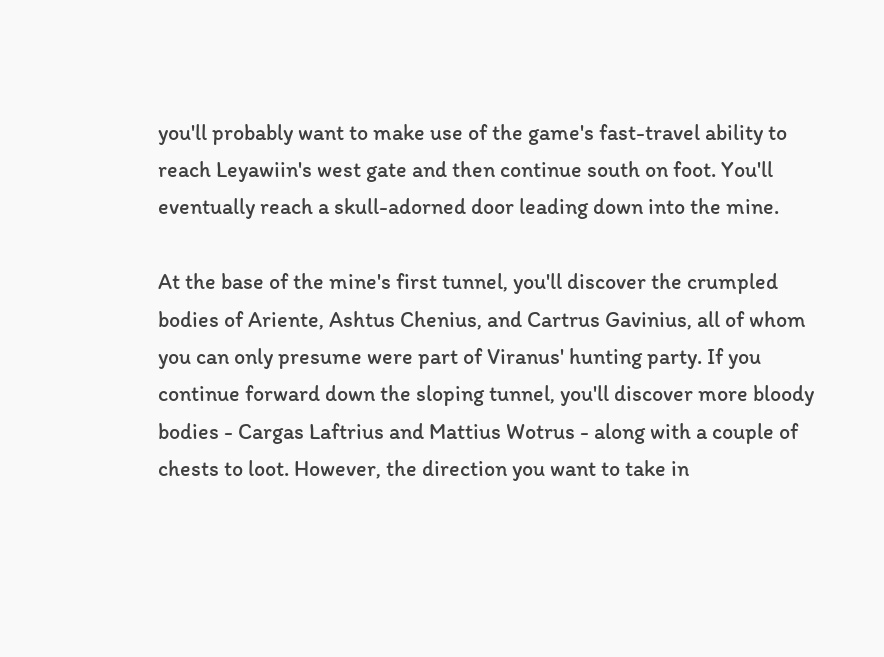you'll probably want to make use of the game's fast-travel ability to reach Leyawiin's west gate and then continue south on foot. You'll eventually reach a skull-adorned door leading down into the mine.

At the base of the mine's first tunnel, you'll discover the crumpled bodies of Ariente, Ashtus Chenius, and Cartrus Gavinius, all of whom you can only presume were part of Viranus' hunting party. If you continue forward down the sloping tunnel, you'll discover more bloody bodies - Cargas Laftrius and Mattius Wotrus - along with a couple of chests to loot. However, the direction you want to take in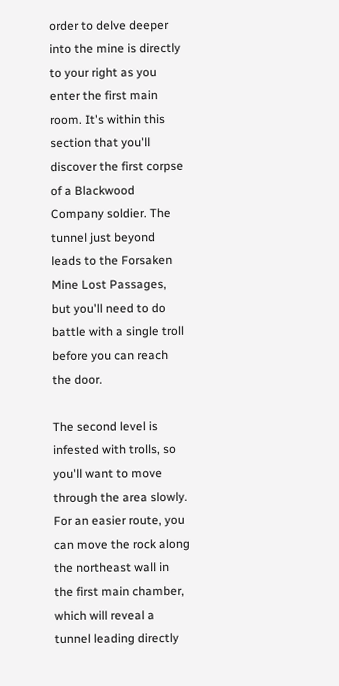order to delve deeper into the mine is directly to your right as you enter the first main room. It's within this section that you'll discover the first corpse of a Blackwood Company soldier. The tunnel just beyond leads to the Forsaken Mine Lost Passages, but you'll need to do battle with a single troll before you can reach the door.

The second level is infested with trolls, so you'll want to move through the area slowly. For an easier route, you can move the rock along the northeast wall in the first main chamber, which will reveal a tunnel leading directly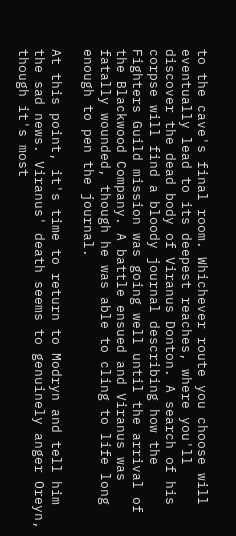to the cave's final room. Whichever route you choose will eventually lead to its deepest reaches, where you'll discover the dead body of Viranus Donton. A search of his corpse will find a bloody journal describing how the Fighters Guild mission was going well until the arrival of the Blackwood Company. A battle ensued and Viranus was fatally wounded, though he was able to cling to life long enough to pen the journal.

At this point, it's time to return to Modryn and tell him the sad news. Viranus' death seems to genuinely anger Oreyn, though it's most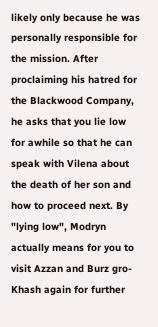likely only because he was personally responsible for the mission. After proclaiming his hatred for the Blackwood Company, he asks that you lie low for awhile so that he can speak with Vilena about the death of her son and how to proceed next. By "lying low", Modryn actually means for you to visit Azzan and Burz gro-Khash again for further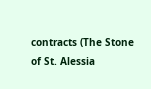contracts (The Stone of St. Alessia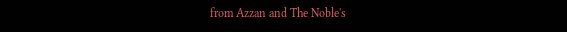from Azzan and The Noble's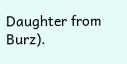Daughter from Burz).